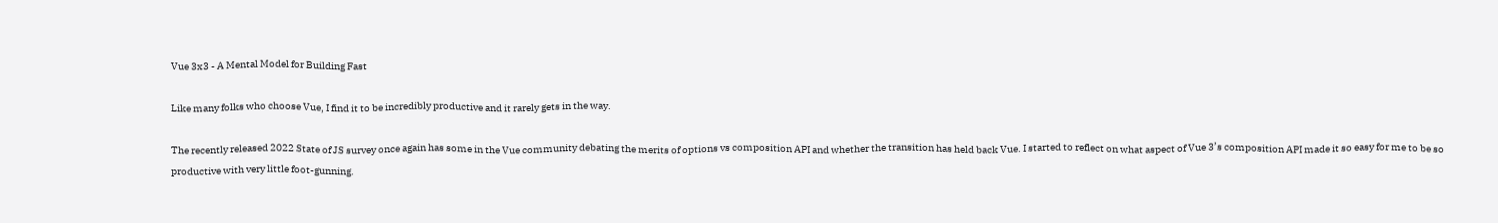Vue 3x3 - A Mental Model for Building Fast

Like many folks who choose Vue, I find it to be incredibly productive and it rarely gets in the way.

The recently released 2022 State of JS survey once again has some in the Vue community debating the merits of options vs composition API and whether the transition has held back Vue. I started to reflect on what aspect of Vue 3’s composition API made it so easy for me to be so productive with very little foot-gunning.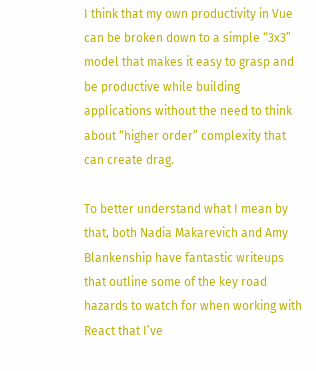I think that my own productivity in Vue can be broken down to a simple “3x3” model that makes it easy to grasp and be productive while building applications without the need to think about “higher order” complexity that can create drag.

To better understand what I mean by that, both Nadia Makarevich and Amy Blankenship have fantastic writeups that outline some of the key road hazards to watch for when working with React that I’ve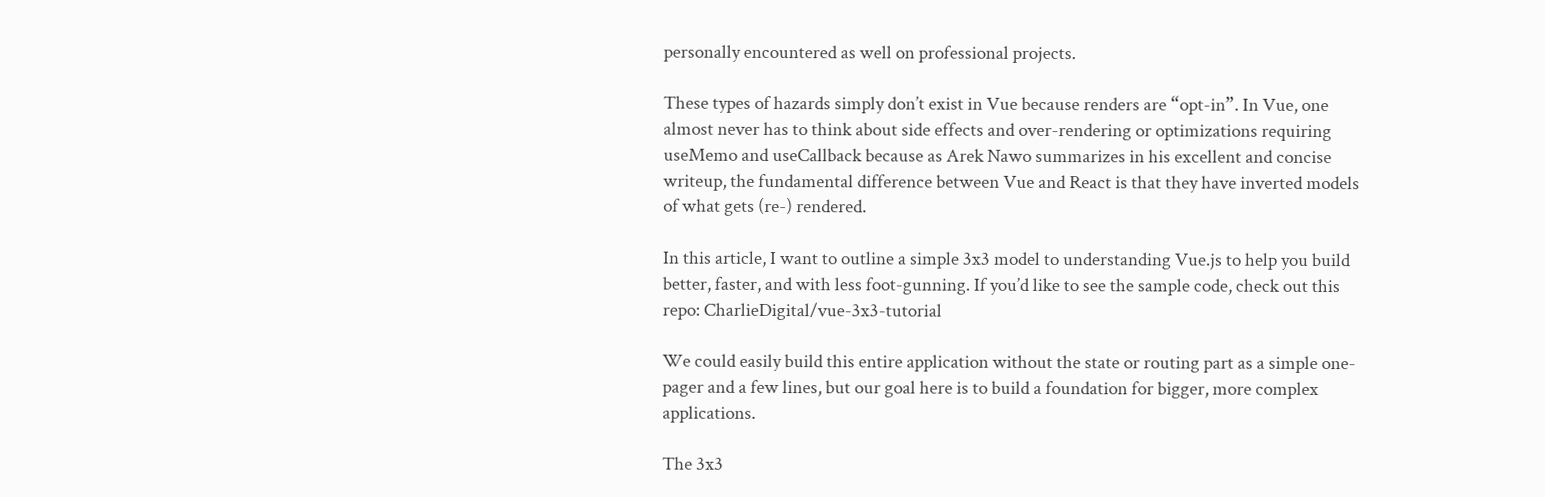personally encountered as well on professional projects.

These types of hazards simply don’t exist in Vue because renders are “opt-in”. In Vue, one almost never has to think about side effects and over-rendering or optimizations requiring useMemo and useCallback because as Arek Nawo summarizes in his excellent and concise writeup, the fundamental difference between Vue and React is that they have inverted models of what gets (re-) rendered.

In this article, I want to outline a simple 3x3 model to understanding Vue.js to help you build better, faster, and with less foot-gunning. If you’d like to see the sample code, check out this repo: CharlieDigital/vue-3x3-tutorial

We could easily build this entire application without the state or routing part as a simple one-pager and a few lines, but our goal here is to build a foundation for bigger, more complex applications.

The 3x3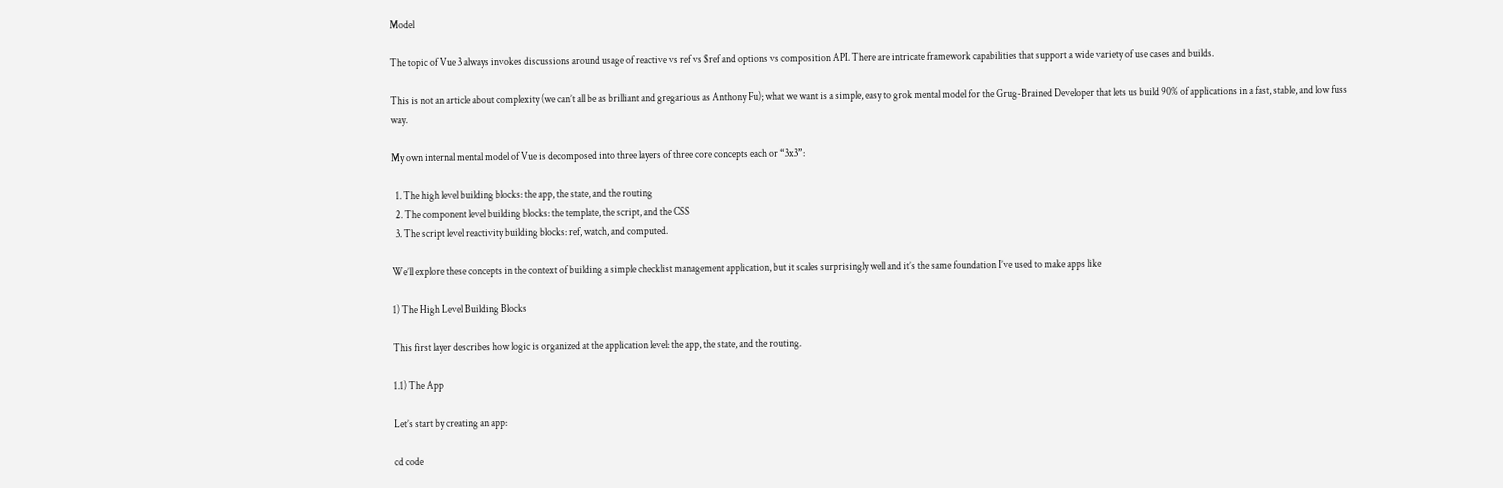Model

The topic of Vue 3 always invokes discussions around usage of reactive vs ref vs $ref and options vs composition API. There are intricate framework capabilities that support a wide variety of use cases and builds.

This is not an article about complexity (we can’t all be as brilliant and gregarious as Anthony Fu); what we want is a simple, easy to grok mental model for the Grug-Brained Developer that lets us build 90% of applications in a fast, stable, and low fuss way.

My own internal mental model of Vue is decomposed into three layers of three core concepts each or “3x3”:

  1. The high level building blocks: the app, the state, and the routing
  2. The component level building blocks: the template, the script, and the CSS
  3. The script level reactivity building blocks: ref, watch, and computed.

We’ll explore these concepts in the context of building a simple checklist management application, but it scales surprisingly well and it’s the same foundation I’ve used to make apps like

1) The High Level Building Blocks

This first layer describes how logic is organized at the application level: the app, the state, and the routing.

1.1) The App

Let’s start by creating an app:

cd code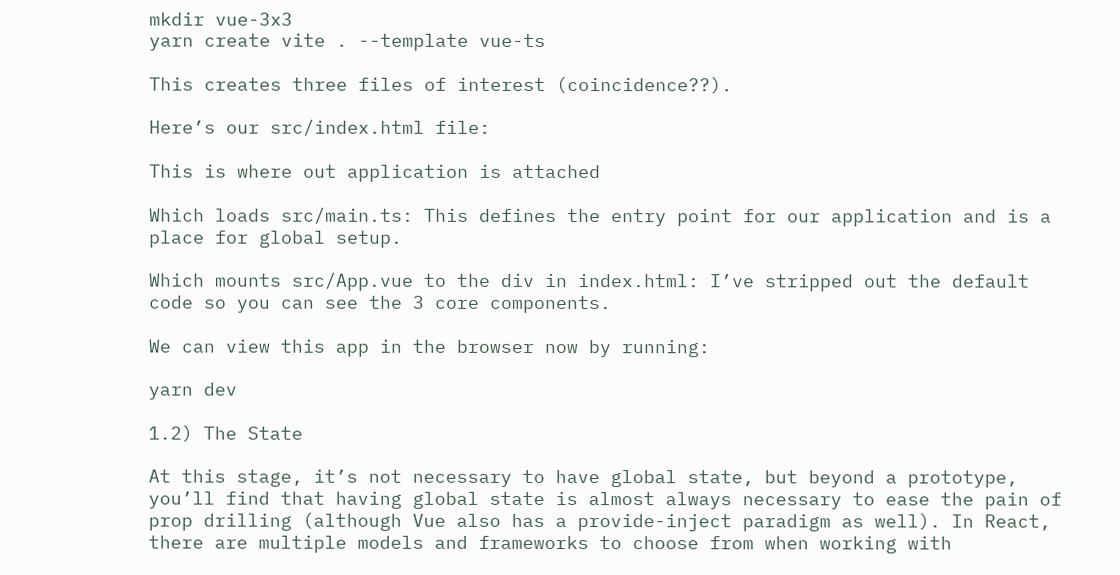mkdir vue-3x3
yarn create vite . --template vue-ts

This creates three files of interest (coincidence??).

Here’s our src/index.html file:

This is where out application is attached

Which loads src/main.ts: This defines the entry point for our application and is a place for global setup.

Which mounts src/App.vue to the div in index.html: I’ve stripped out the default code so you can see the 3 core components.

We can view this app in the browser now by running:

yarn dev

1.2) The State

At this stage, it’s not necessary to have global state, but beyond a prototype, you’ll find that having global state is almost always necessary to ease the pain of prop drilling (although Vue also has a provide-inject paradigm as well). In React, there are multiple models and frameworks to choose from when working with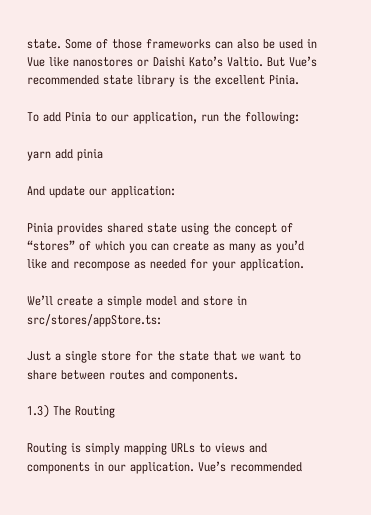state. Some of those frameworks can also be used in Vue like nanostores or Daishi Kato’s Valtio. But Vue’s recommended state library is the excellent Pinia.

To add Pinia to our application, run the following:

yarn add pinia

And update our application:

Pinia provides shared state using the concept of “stores” of which you can create as many as you’d like and recompose as needed for your application.

We’ll create a simple model and store in src/stores/appStore.ts:

Just a single store for the state that we want to share between routes and components.

1.3) The Routing

Routing is simply mapping URLs to views and components in our application. Vue’s recommended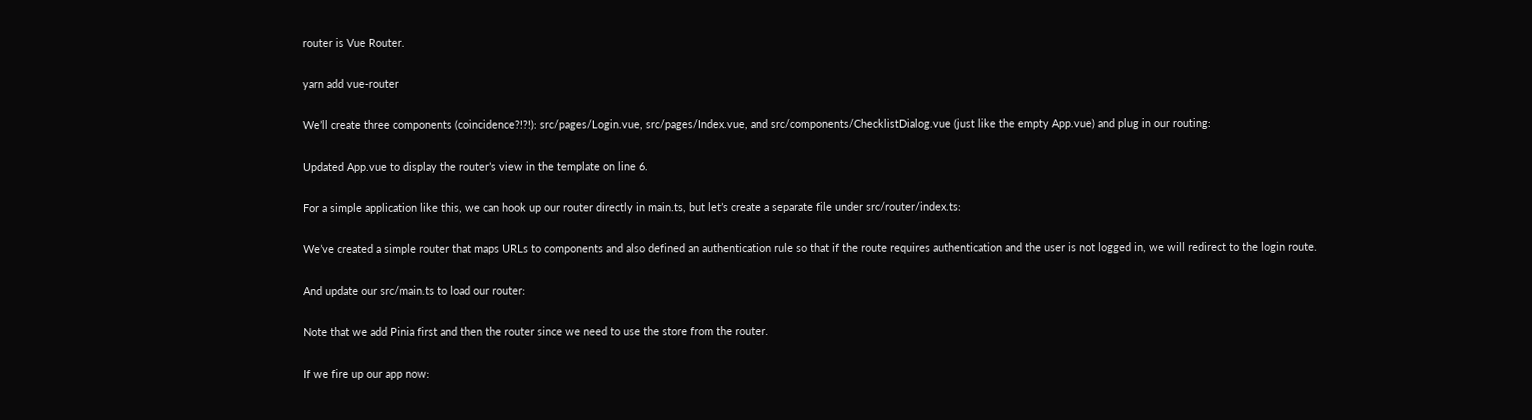router is Vue Router.

yarn add vue-router

We’ll create three components (coincidence?!?!): src/pages/Login.vue, src/pages/Index.vue, and src/components/ChecklistDialog.vue (just like the empty App.vue) and plug in our routing:

Updated App.vue to display the router’s view in the template on line 6.

For a simple application like this, we can hook up our router directly in main.ts, but let’s create a separate file under src/router/index.ts:

We’ve created a simple router that maps URLs to components and also defined an authentication rule so that if the route requires authentication and the user is not logged in, we will redirect to the login route.

And update our src/main.ts to load our router:

Note that we add Pinia first and then the router since we need to use the store from the router.

If we fire up our app now: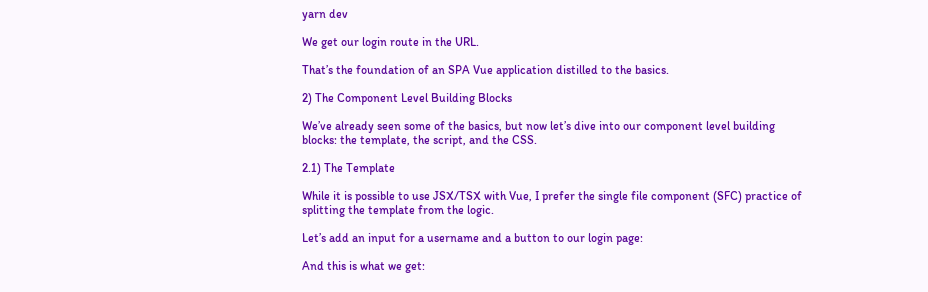yarn dev

We get our login route in the URL.

That’s the foundation of an SPA Vue application distilled to the basics.

2) The Component Level Building Blocks

We’ve already seen some of the basics, but now let’s dive into our component level building blocks: the template, the script, and the CSS.

2.1) The Template

While it is possible to use JSX/TSX with Vue, I prefer the single file component (SFC) practice of splitting the template from the logic.

Let’s add an input for a username and a button to our login page:

And this is what we get: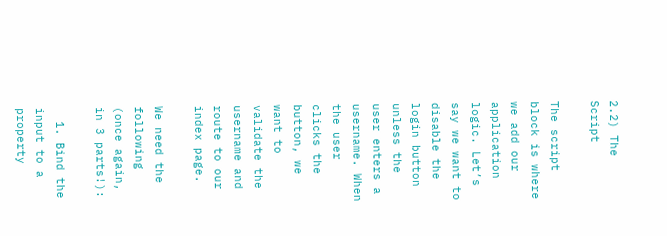2.2) The Script

The script block is where we add our application logic. Let’s say we want to disable the login button unless the user enters a username. When the user clicks the button, we want to validate the username and route to our index page.

We need the following (once again, in 3 parts!):

  1. Bind the input to a property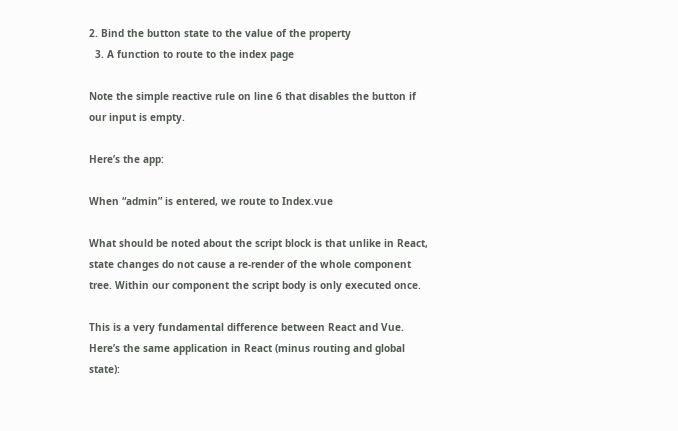2. Bind the button state to the value of the property
  3. A function to route to the index page

Note the simple reactive rule on line 6 that disables the button if our input is empty.

Here’s the app:

When “admin” is entered, we route to Index.vue

What should be noted about the script block is that unlike in React, state changes do not cause a re-render of the whole component tree. Within our component the script body is only executed once.

This is a very fundamental difference between React and Vue. Here’s the same application in React (minus routing and global state):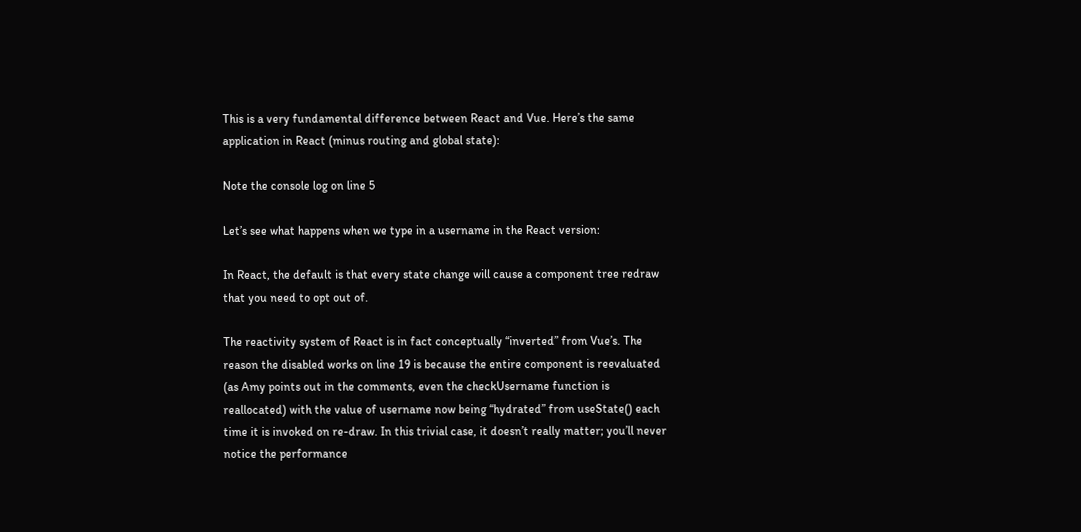This is a very fundamental difference between React and Vue. Here’s the same application in React (minus routing and global state):

Note the console log on line 5

Let’s see what happens when we type in a username in the React version:

In React, the default is that every state change will cause a component tree redraw that you need to opt out of.

The reactivity system of React is in fact conceptually “inverted” from Vue’s. The reason the disabled works on line 19 is because the entire component is reevaluated (as Amy points out in the comments, even the checkUsername function is reallocated) with the value of username now being “hydrated” from useState() each time it is invoked on re-draw. In this trivial case, it doesn’t really matter; you’ll never notice the performance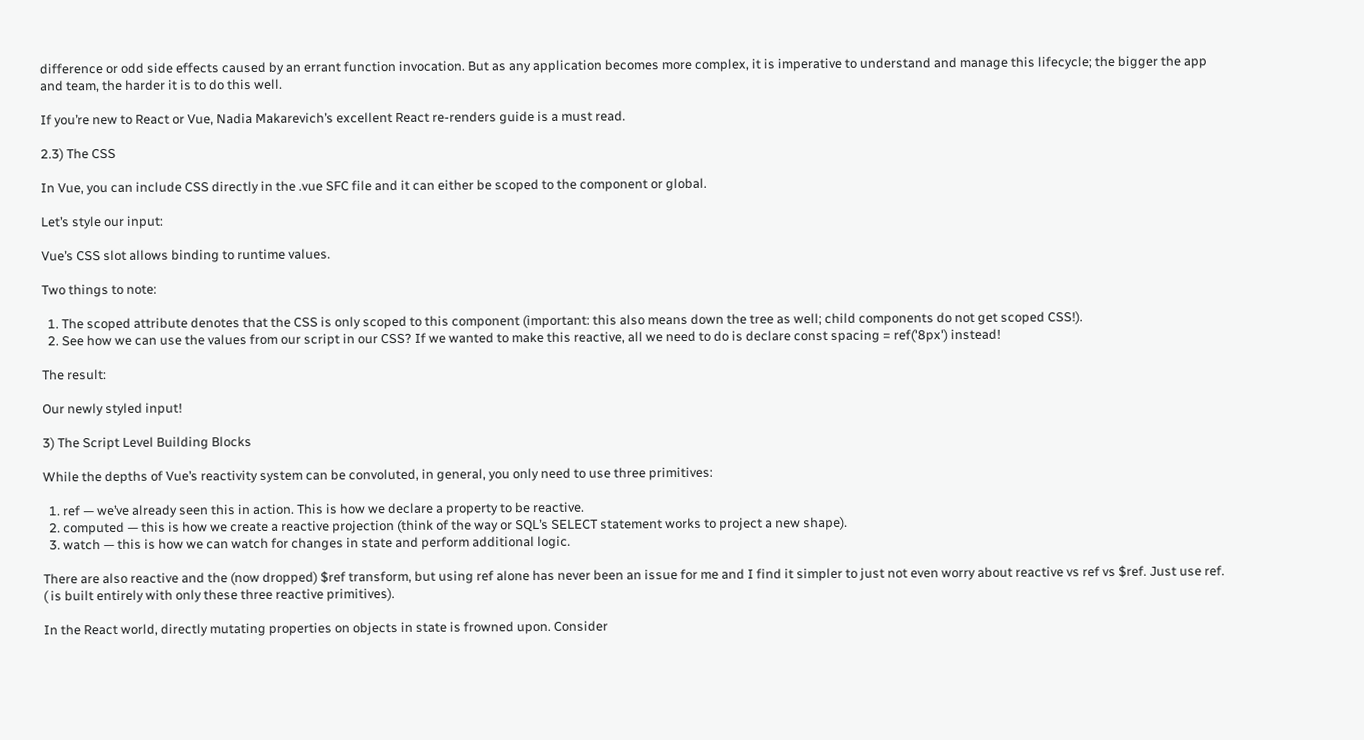difference or odd side effects caused by an errant function invocation. But as any application becomes more complex, it is imperative to understand and manage this lifecycle; the bigger the app and team, the harder it is to do this well.

If you’re new to React or Vue, Nadia Makarevich’s excellent React re-renders guide is a must read.

2.3) The CSS

In Vue, you can include CSS directly in the .vue SFC file and it can either be scoped to the component or global.

Let’s style our input:

Vue’s CSS slot allows binding to runtime values.

Two things to note:

  1. The scoped attribute denotes that the CSS is only scoped to this component (important: this also means down the tree as well; child components do not get scoped CSS!).
  2. See how we can use the values from our script in our CSS? If we wanted to make this reactive, all we need to do is declare const spacing = ref('8px') instead!

The result:

Our newly styled input!

3) The Script Level Building Blocks

While the depths of Vue’s reactivity system can be convoluted, in general, you only need to use three primitives:

  1. ref — we’ve already seen this in action. This is how we declare a property to be reactive.
  2. computed — this is how we create a reactive projection (think of the way or SQL’s SELECT statement works to project a new shape).
  3. watch — this is how we can watch for changes in state and perform additional logic.

There are also reactive and the (now dropped) $ref transform, but using ref alone has never been an issue for me and I find it simpler to just not even worry about reactive vs ref vs $ref. Just use ref. ( is built entirely with only these three reactive primitives).

In the React world, directly mutating properties on objects in state is frowned upon. Consider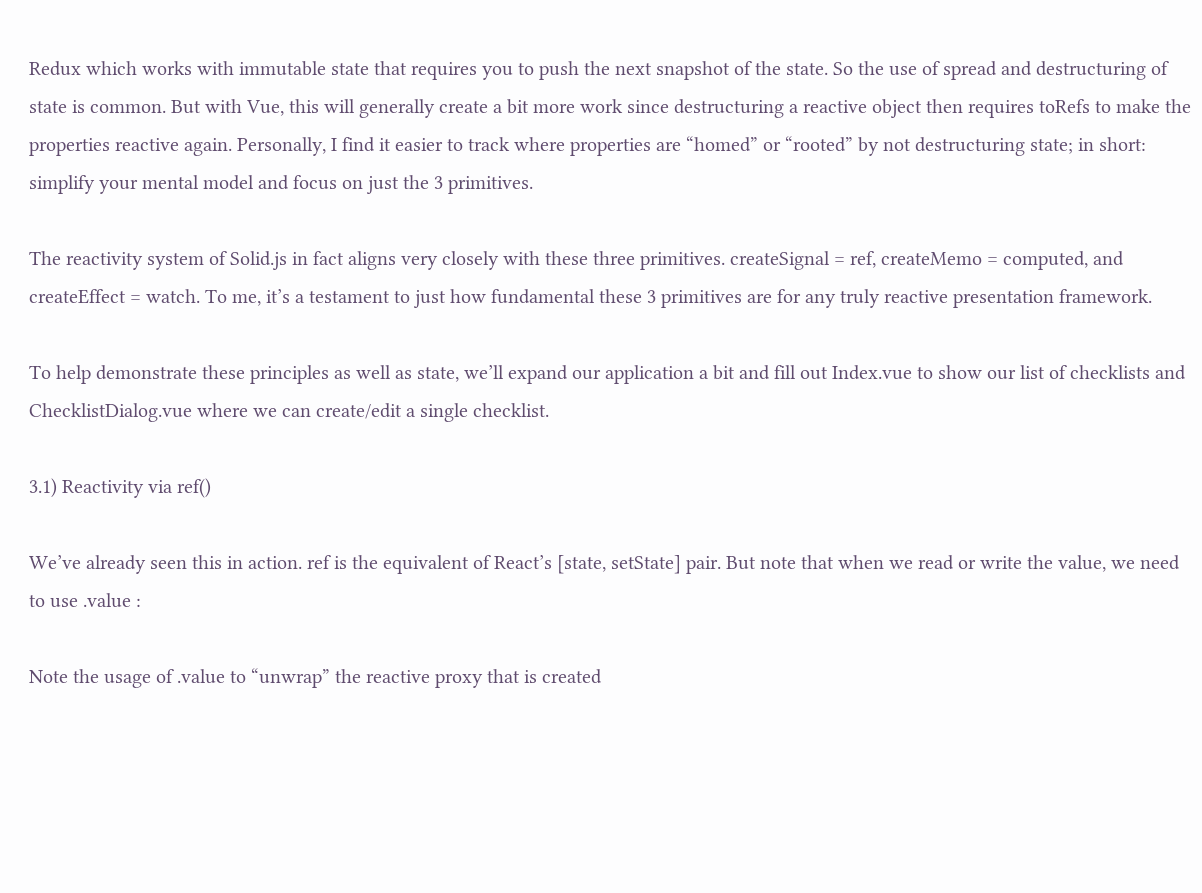Redux which works with immutable state that requires you to push the next snapshot of the state. So the use of spread and destructuring of state is common. But with Vue, this will generally create a bit more work since destructuring a reactive object then requires toRefs to make the properties reactive again. Personally, I find it easier to track where properties are “homed” or “rooted” by not destructuring state; in short: simplify your mental model and focus on just the 3 primitives.

The reactivity system of Solid.js in fact aligns very closely with these three primitives. createSignal = ref, createMemo = computed, and createEffect = watch. To me, it’s a testament to just how fundamental these 3 primitives are for any truly reactive presentation framework.

To help demonstrate these principles as well as state, we’ll expand our application a bit and fill out Index.vue to show our list of checklists and ChecklistDialog.vue where we can create/edit a single checklist.

3.1) Reactivity via ref()

We’ve already seen this in action. ref is the equivalent of React’s [state, setState] pair. But note that when we read or write the value, we need to use .value :

Note the usage of .value to “unwrap” the reactive proxy that is created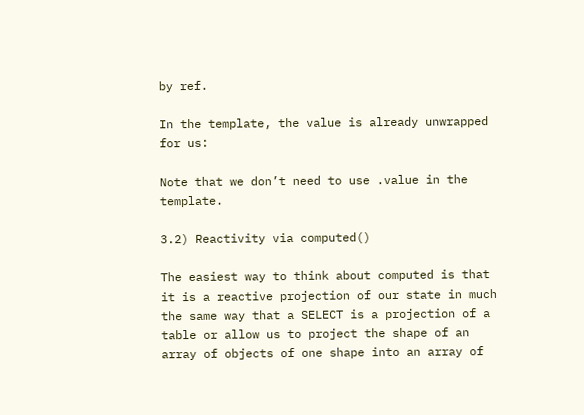by ref.

In the template, the value is already unwrapped for us:

Note that we don’t need to use .value in the template.

3.2) Reactivity via computed()

The easiest way to think about computed is that it is a reactive projection of our state in much the same way that a SELECT is a projection of a table or allow us to project the shape of an array of objects of one shape into an array of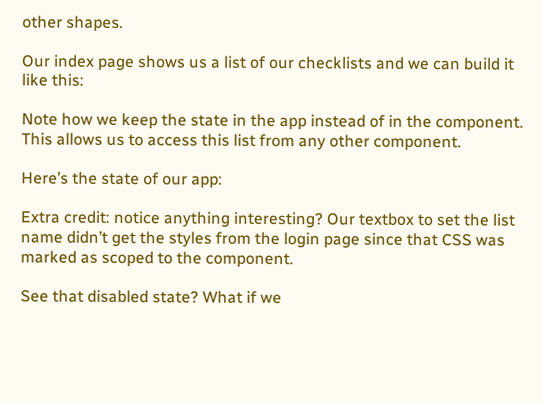other shapes.

Our index page shows us a list of our checklists and we can build it like this:

Note how we keep the state in the app instead of in the component. This allows us to access this list from any other component.

Here’s the state of our app:

Extra credit: notice anything interesting? Our textbox to set the list name didn’t get the styles from the login page since that CSS was marked as scoped to the component.

See that disabled state? What if we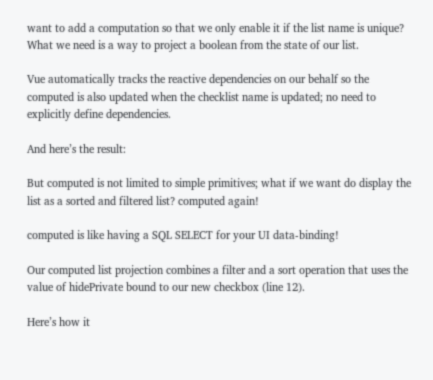want to add a computation so that we only enable it if the list name is unique? What we need is a way to project a boolean from the state of our list.

Vue automatically tracks the reactive dependencies on our behalf so the computed is also updated when the checklist name is updated; no need to explicitly define dependencies.

And here’s the result:

But computed is not limited to simple primitives; what if we want do display the list as a sorted and filtered list? computed again!

computed is like having a SQL SELECT for your UI data-binding!

Our computed list projection combines a filter and a sort operation that uses the value of hidePrivate bound to our new checkbox (line 12).

Here’s how it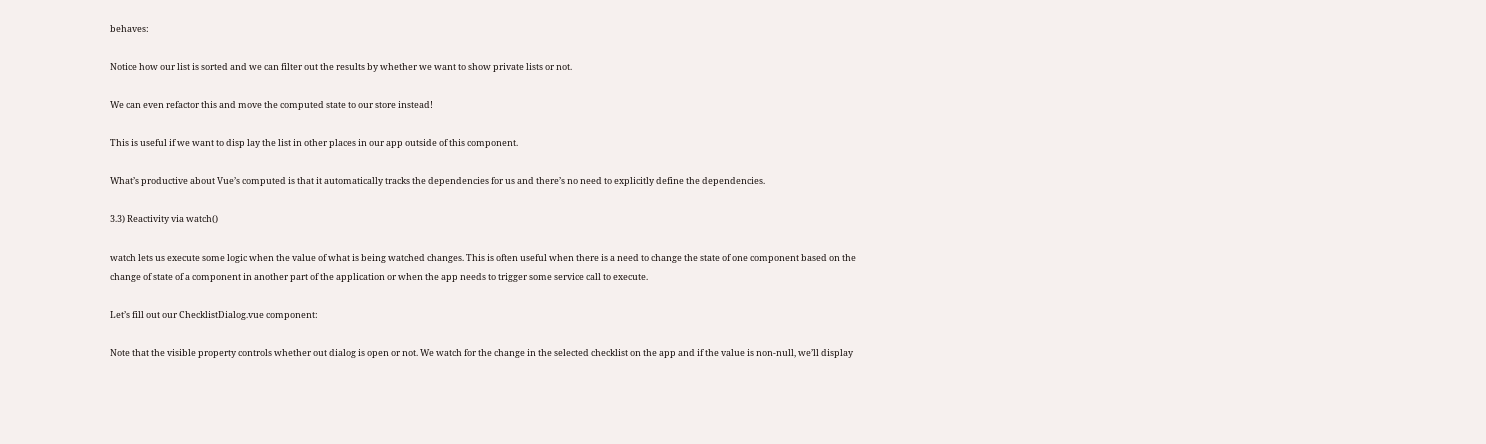behaves:

Notice how our list is sorted and we can filter out the results by whether we want to show private lists or not.

We can even refactor this and move the computed state to our store instead!

This is useful if we want to disp lay the list in other places in our app outside of this component.

What’s productive about Vue’s computed is that it automatically tracks the dependencies for us and there’s no need to explicitly define the dependencies.

3.3) Reactivity via watch()

watch lets us execute some logic when the value of what is being watched changes. This is often useful when there is a need to change the state of one component based on the change of state of a component in another part of the application or when the app needs to trigger some service call to execute.

Let’s fill out our ChecklistDialog.vue component:

Note that the visible property controls whether out dialog is open or not. We watch for the change in the selected checklist on the app and if the value is non-null, we’ll display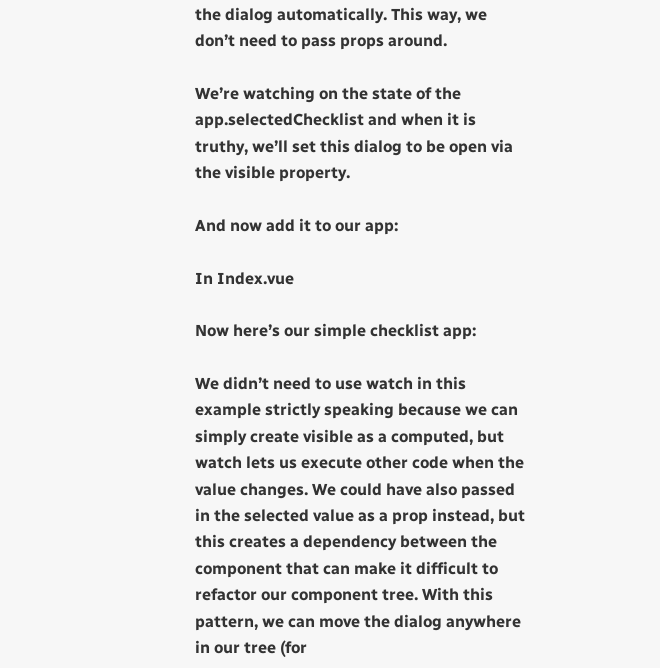the dialog automatically. This way, we don’t need to pass props around.

We’re watching on the state of the app.selectedChecklist and when it is truthy, we’ll set this dialog to be open via the visible property.

And now add it to our app:

In Index.vue

Now here’s our simple checklist app:

We didn’t need to use watch in this example strictly speaking because we can simply create visible as a computed, but watch lets us execute other code when the value changes. We could have also passed in the selected value as a prop instead, but this creates a dependency between the component that can make it difficult to refactor our component tree. With this pattern, we can move the dialog anywhere in our tree (for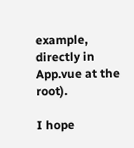example, directly in App.vue at the root).

I hope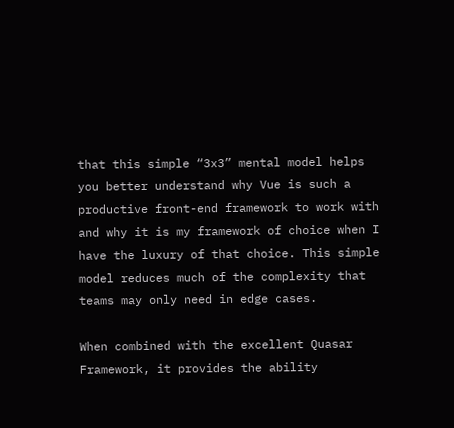that this simple “3x3” mental model helps you better understand why Vue is such a productive front-end framework to work with and why it is my framework of choice when I have the luxury of that choice. This simple model reduces much of the complexity that teams may only need in edge cases.

When combined with the excellent Quasar Framework, it provides the ability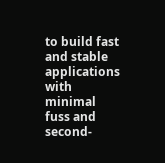to build fast and stable applications with minimal fuss and second-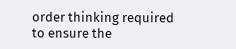order thinking required to ensure the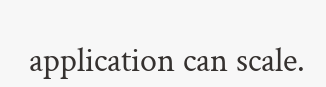application can scale.